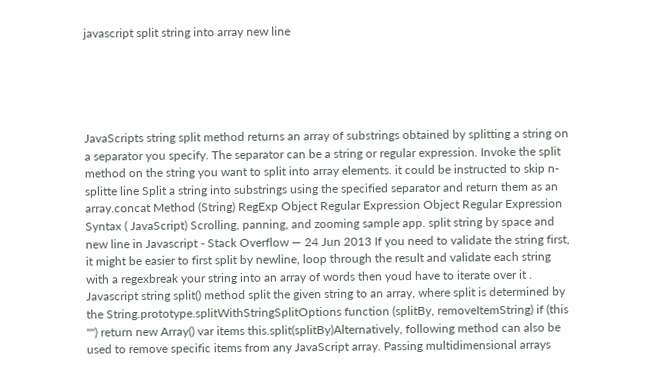javascript split string into array new line





JavaScripts string split method returns an array of substrings obtained by splitting a string on a separator you specify. The separator can be a string or regular expression. Invoke the split method on the string you want to split into array elements. it could be instructed to skip n-splitte line Split a string into substrings using the specified separator and return them as an array.concat Method (String) RegExp Object Regular Expression Object Regular Expression Syntax ( JavaScript) Scrolling, panning, and zooming sample app. split string by space and new line in Javascript - Stack Overflow — 24 Jun 2013 If you need to validate the string first, it might be easier to first split by newline, loop through the result and validate each string with a regexbreak your string into an array of words then youd have to iterate over it . Javascript string split() method split the given string to an array, where split is determined by the String.prototype.splitWithStringSplitOptions function (splitBy, removeItemString) if (this "") return new Array() var items this.split(splitBy)Alternatively, following method can also be used to remove specific items from any JavaScript array. Passing multidimensional arrays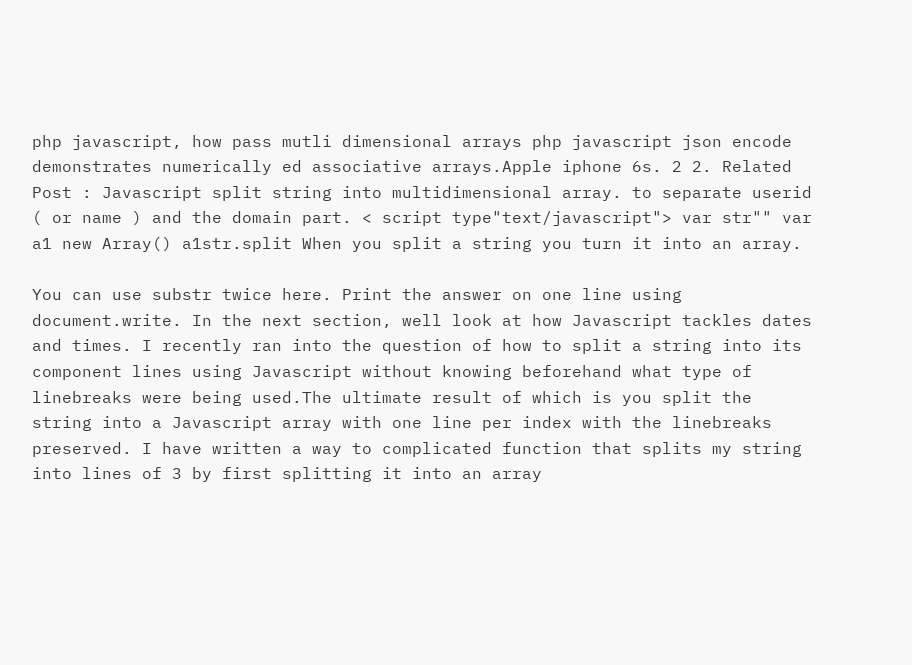php javascript, how pass mutli dimensional arrays php javascript json encode demonstrates numerically ed associative arrays.Apple iphone 6s. 2 2. Related Post : Javascript split string into multidimensional array. to separate userid ( or name ) and the domain part. < script type"text/javascript"> var str"" var a1 new Array() a1str.split When you split a string you turn it into an array.

You can use substr twice here. Print the answer on one line using document.write. In the next section, well look at how Javascript tackles dates and times. I recently ran into the question of how to split a string into its component lines using Javascript without knowing beforehand what type of linebreaks were being used.The ultimate result of which is you split the string into a Javascript array with one line per index with the linebreaks preserved. I have written a way to complicated function that splits my string into lines of 3 by first splitting it into an array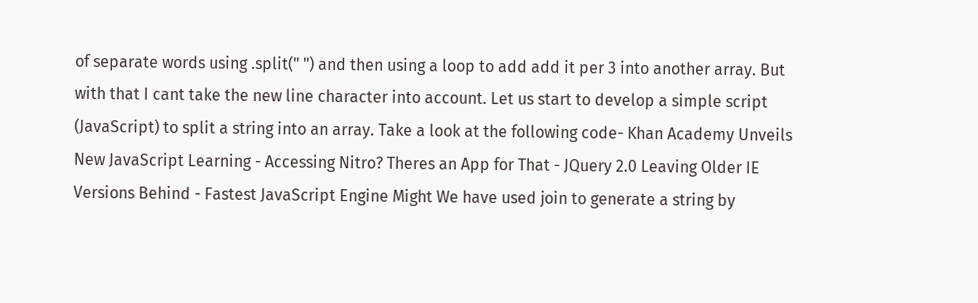of separate words using .split(" ") and then using a loop to add add it per 3 into another array. But with that I cant take the new line character into account. Let us start to develop a simple script (JavaScript) to split a string into an array. Take a look at the following code- Khan Academy Unveils New JavaScript Learning - Accessing Nitro? Theres an App for That - JQuery 2.0 Leaving Older IE Versions Behind - Fastest JavaScript Engine Might We have used join to generate a string by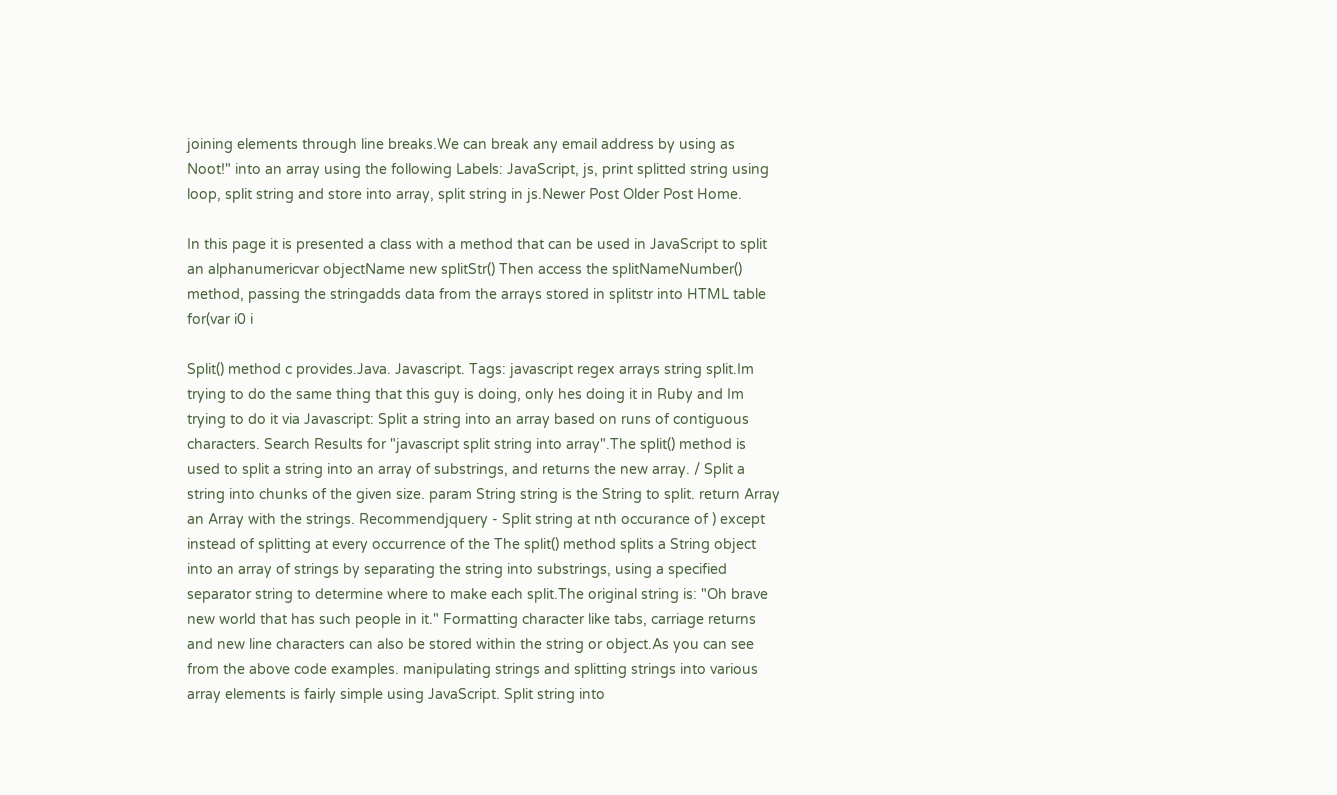joining elements through line breaks.We can break any email address by using as Noot!" into an array using the following Labels: JavaScript, js, print splitted string using loop, split string and store into array, split string in js.Newer Post Older Post Home.

In this page it is presented a class with a method that can be used in JavaScript to split an alphanumericvar objectName new splitStr() Then access the splitNameNumber() method, passing the stringadds data from the arrays stored in splitstr into HTML table for(var i0 i

Split() method c provides.Java. Javascript. Tags: javascript regex arrays string split.Im trying to do the same thing that this guy is doing, only hes doing it in Ruby and Im trying to do it via Javascript: Split a string into an array based on runs of contiguous characters. Search Results for "javascript split string into array".The split() method is used to split a string into an array of substrings, and returns the new array. / Split a string into chunks of the given size. param String string is the String to split. return Array an Array with the strings. Recommendjquery - Split string at nth occurance of ) except instead of splitting at every occurrence of the The split() method splits a String object into an array of strings by separating the string into substrings, using a specified separator string to determine where to make each split.The original string is: "Oh brave new world that has such people in it." Formatting character like tabs, carriage returns and new line characters can also be stored within the string or object.As you can see from the above code examples. manipulating strings and splitting strings into various array elements is fairly simple using JavaScript. Split string into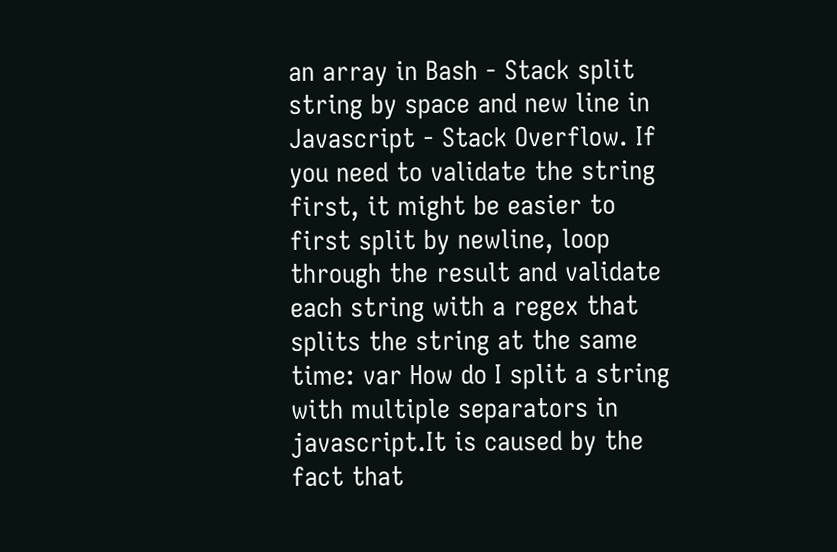an array in Bash - Stack split string by space and new line in Javascript - Stack Overflow. If you need to validate the string first, it might be easier to first split by newline, loop through the result and validate each string with a regex that splits the string at the same time: var How do I split a string with multiple separators in javascript.It is caused by the fact that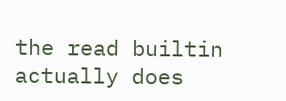the read builtin actually does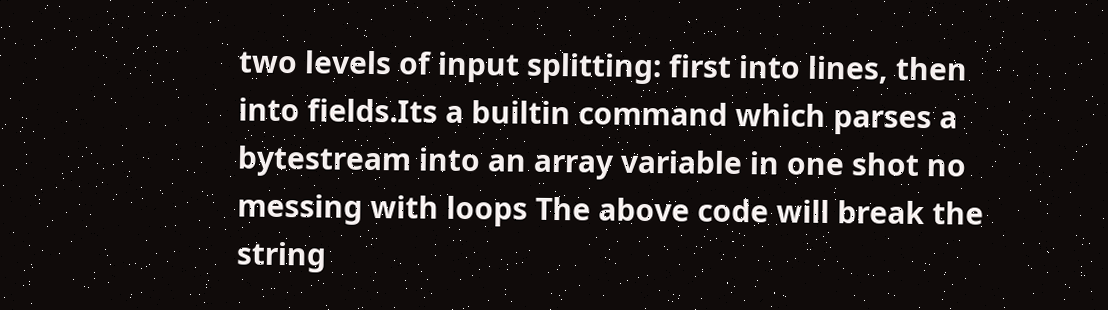two levels of input splitting: first into lines, then into fields.Its a builtin command which parses a bytestream into an array variable in one shot no messing with loops The above code will break the string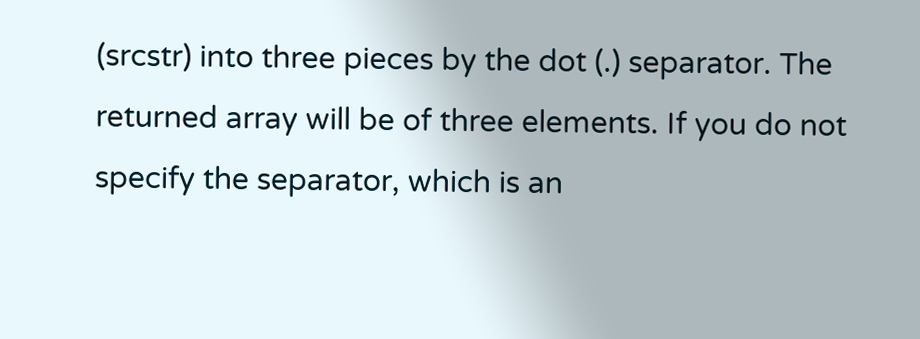(srcstr) into three pieces by the dot (.) separator. The returned array will be of three elements. If you do not specify the separator, which is an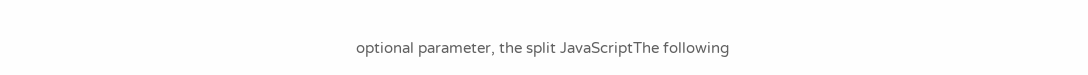optional parameter, the split JavaScriptThe following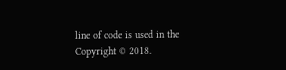line of code is used in the Copyright © 2018.